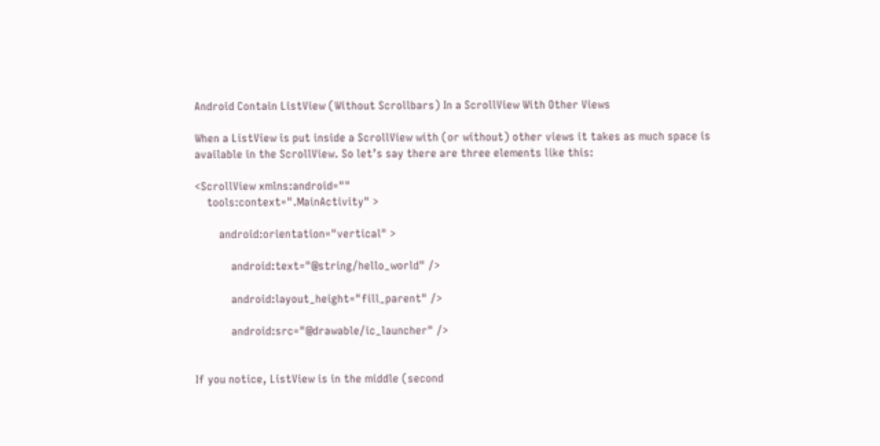Android Contain ListView (Without Scrollbars) In a ScrollView With Other Views

When a ListView is put inside a ScrollView with (or without) other views it takes as much space is available in the ScrollView. So let’s say there are three elements like this:

<ScrollView xmlns:android=""
    tools:context=".MainActivity" >

        android:orientation="vertical" >

            android:text="@string/hello_world" />

            android:layout_height="fill_parent" />

            android:src="@drawable/ic_launcher" />


If you notice, ListView is in the middle (second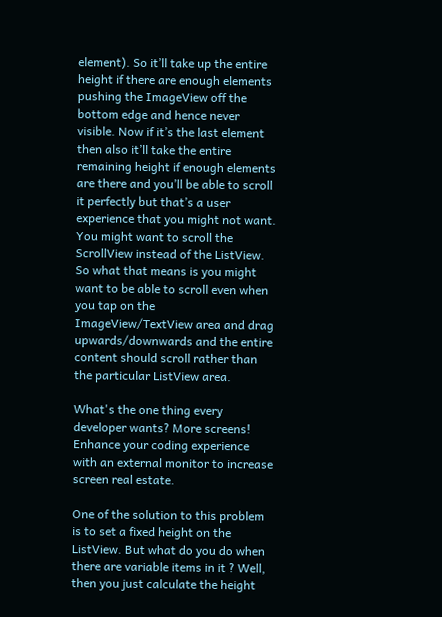element). So it’ll take up the entire height if there are enough elements pushing the ImageView off the bottom edge and hence never visible. Now if it’s the last element then also it’ll take the entire remaining height if enough elements are there and you’ll be able to scroll it perfectly but that’s a user experience that you might not want. You might want to scroll the ScrollView instead of the ListView. So what that means is you might want to be able to scroll even when you tap on the ImageView/TextView area and drag upwards/downwards and the entire content should scroll rather than the particular ListView area.

What's the one thing every developer wants? More screens! Enhance your coding experience with an external monitor to increase screen real estate.

One of the solution to this problem is to set a fixed height on the ListView. But what do you do when there are variable items in it ? Well, then you just calculate the height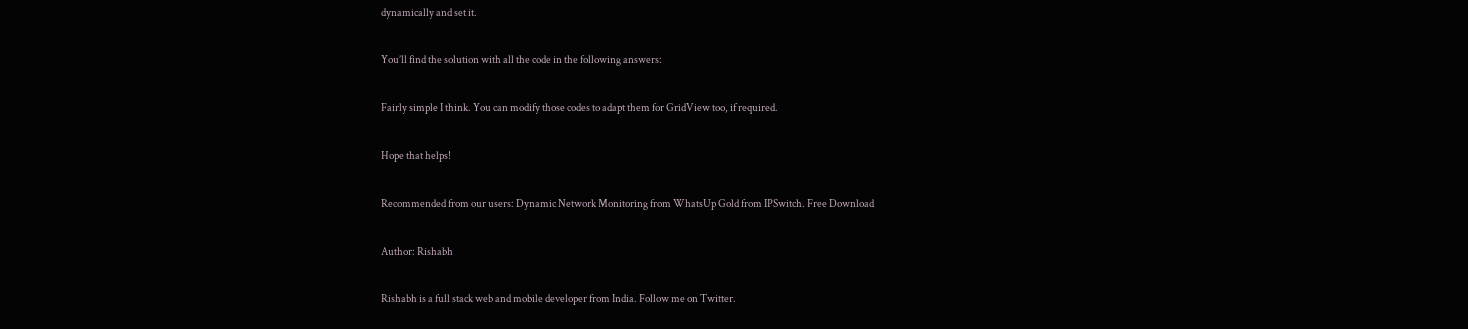dynamically and set it.

You’ll find the solution with all the code in the following answers:

Fairly simple I think. You can modify those codes to adapt them for GridView too, if required.

Hope that helps!

Recommended from our users: Dynamic Network Monitoring from WhatsUp Gold from IPSwitch. Free Download

Author: Rishabh

Rishabh is a full stack web and mobile developer from India. Follow me on Twitter.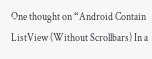One thought on “Android Contain ListView (Without Scrollbars) In a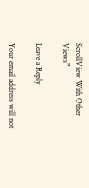ScrollView With Other Views”

Leave a Reply

Your email address will not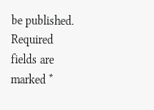be published. Required fields are marked *